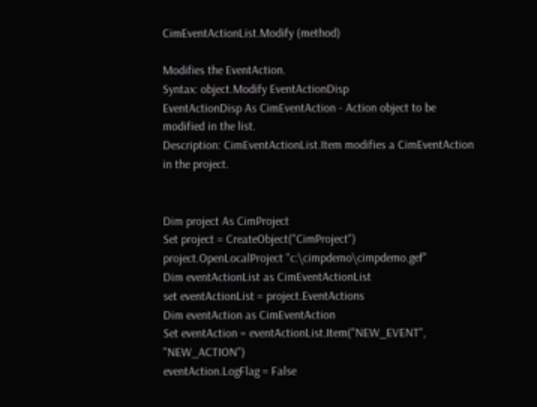CimEventActionList.Modify (method)

Modifies the EventAction.
Syntax: object.Modify EventActionDisp
EventActionDisp As CimEventAction - Action object to be modified in the list.
Description: CimEventActionList.Item modifies a CimEventAction in the project.


Dim project As CimProject
Set project = CreateObject("CimProject")
project.OpenLocalProject "c:\cimpdemo\cimpdemo.gef"
Dim eventActionList as CimEventActionList
set eventActionList = project.EventActions
Dim eventAction as CimEventAction
Set eventAction = eventActionList.Item("NEW_EVENT", "NEW_ACTION")
eventAction.LogFlag = False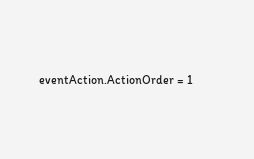eventAction.ActionOrder = 1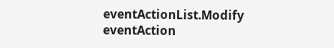eventActionList.Modify eventAction